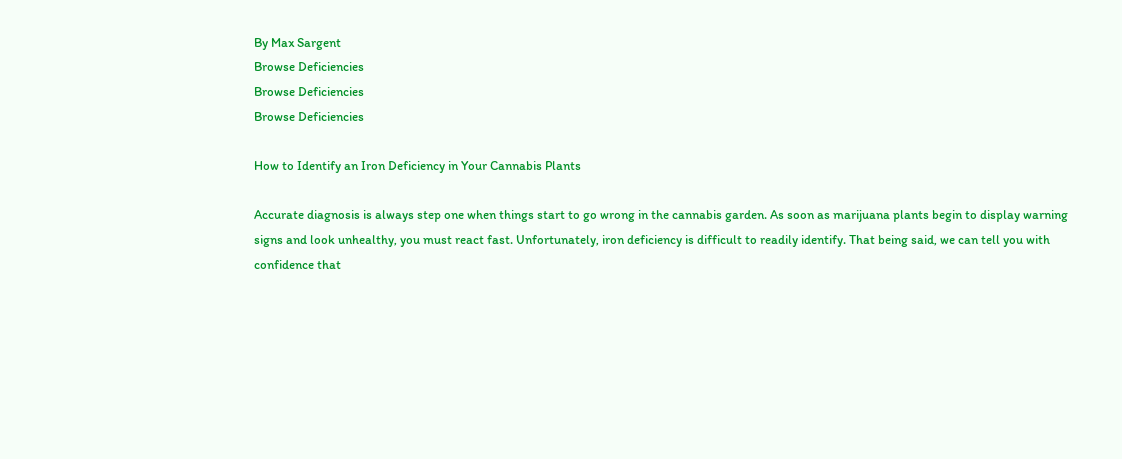By Max Sargent
Browse Deficiencies
Browse Deficiencies
Browse Deficiencies

How to Identify an Iron Deficiency in Your Cannabis Plants

Accurate diagnosis is always step one when things start to go wrong in the cannabis garden. As soon as marijuana plants begin to display warning signs and look unhealthy, you must react fast. Unfortunately, iron deficiency is difficult to readily identify. That being said, we can tell you with confidence that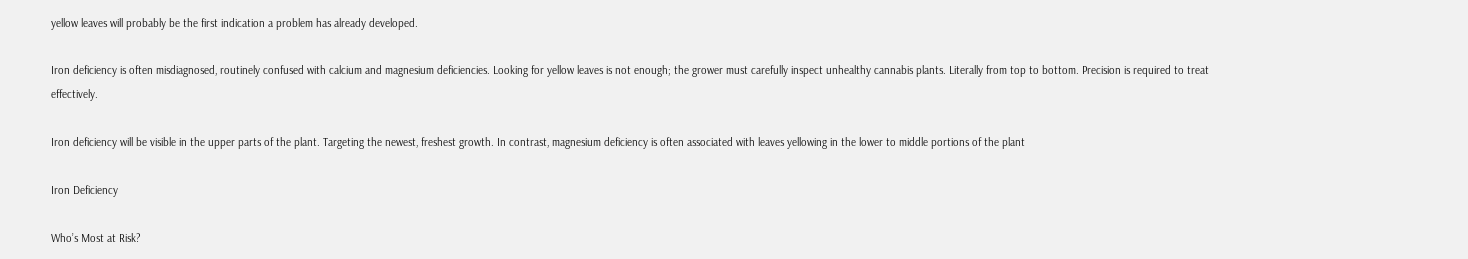yellow leaves will probably be the first indication a problem has already developed.

Iron deficiency is often misdiagnosed, routinely confused with calcium and magnesium deficiencies. Looking for yellow leaves is not enough; the grower must carefully inspect unhealthy cannabis plants. Literally from top to bottom. Precision is required to treat effectively.

Iron deficiency will be visible in the upper parts of the plant. Targeting the newest, freshest growth. In contrast, magnesium deficiency is often associated with leaves yellowing in the lower to middle portions of the plant

Iron Deficiency

Who’s Most at Risk?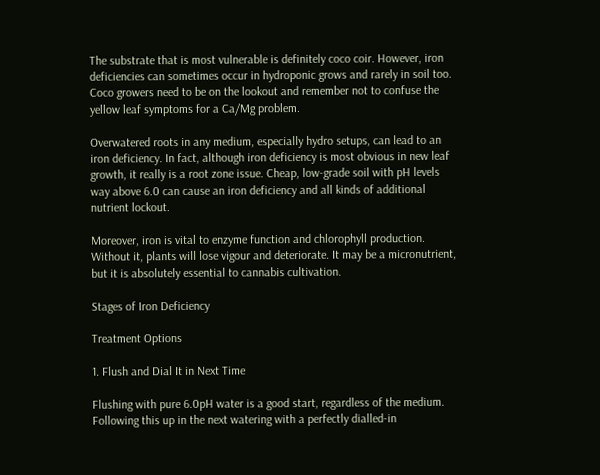The substrate that is most vulnerable is definitely coco coir. However, iron deficiencies can sometimes occur in hydroponic grows and rarely in soil too. Coco growers need to be on the lookout and remember not to confuse the yellow leaf symptoms for a Ca/Mg problem.

Overwatered roots in any medium, especially hydro setups, can lead to an iron deficiency. In fact, although iron deficiency is most obvious in new leaf growth, it really is a root zone issue. Cheap, low-grade soil with pH levels way above 6.0 can cause an iron deficiency and all kinds of additional nutrient lockout.

Moreover, iron is vital to enzyme function and chlorophyll production. Without it, plants will lose vigour and deteriorate. It may be a micronutrient, but it is absolutely essential to cannabis cultivation.

Stages of Iron Deficiency

Treatment Options

1. Flush and Dial It in Next Time

Flushing with pure 6.0pH water is a good start, regardless of the medium. Following this up in the next watering with a perfectly dialled-in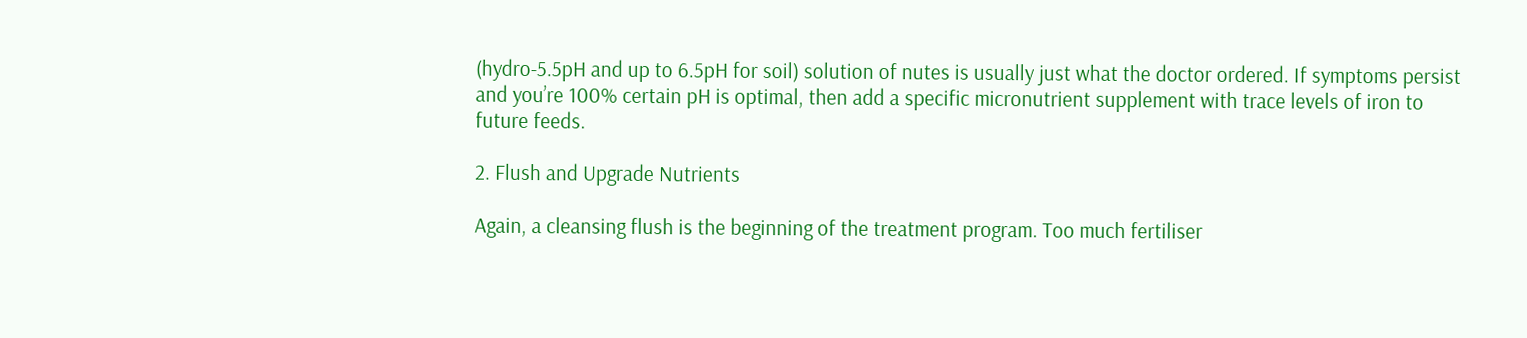(hydro-5.5pH and up to 6.5pH for soil) solution of nutes is usually just what the doctor ordered. If symptoms persist and you’re 100% certain pH is optimal, then add a specific micronutrient supplement with trace levels of iron to future feeds.

2. Flush and Upgrade Nutrients

Again, a cleansing flush is the beginning of the treatment program. Too much fertiliser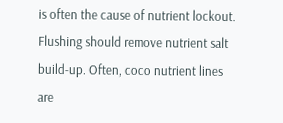is often the cause of nutrient lockout. Flushing should remove nutrient salt build-up. Often, coco nutrient lines are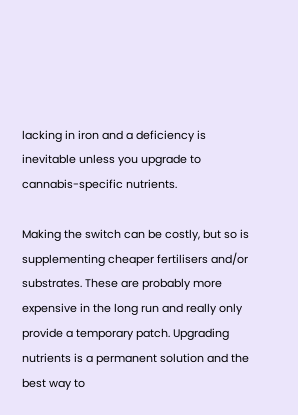lacking in iron and a deficiency is inevitable unless you upgrade to cannabis-specific nutrients.

Making the switch can be costly, but so is supplementing cheaper fertilisers and/or substrates. These are probably more expensive in the long run and really only provide a temporary patch. Upgrading nutrients is a permanent solution and the best way to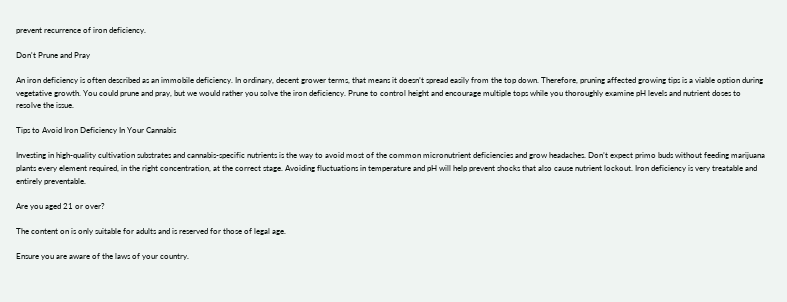prevent recurrence of iron deficiency.

Don't Prune and Pray

An iron deficiency is often described as an immobile deficiency. In ordinary, decent grower terms, that means it doesn’t spread easily from the top down. Therefore, pruning affected growing tips is a viable option during vegetative growth. You could prune and pray, but we would rather you solve the iron deficiency. Prune to control height and encourage multiple tops while you thoroughly examine pH levels and nutrient doses to resolve the issue.

Tips to Avoid Iron Deficiency In Your Cannabis

Investing in high-quality cultivation substrates and cannabis-specific nutrients is the way to avoid most of the common micronutrient deficiencies and grow headaches. Don’t expect primo buds without feeding marijuana plants every element required, in the right concentration, at the correct stage. Avoiding fluctuations in temperature and pH will help prevent shocks that also cause nutrient lockout. Iron deficiency is very treatable and entirely preventable.

Are you aged 21 or over?

The content on is only suitable for adults and is reserved for those of legal age.

Ensure you are aware of the laws of your country.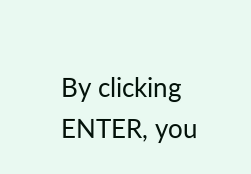By clicking ENTER, you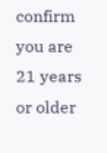confirm
you are
21 years or older